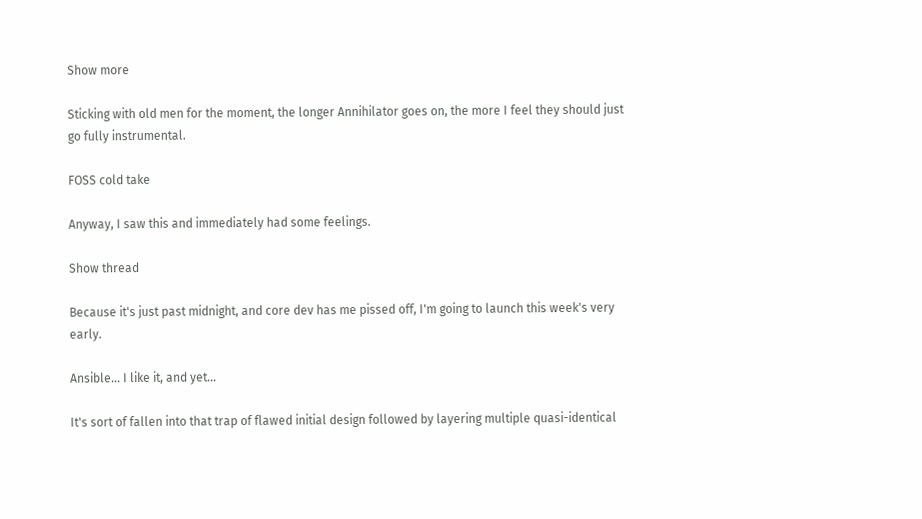Show more

Sticking with old men for the moment, the longer Annihilator goes on, the more I feel they should just go fully instrumental.

FOSS cold take

Anyway, I saw this and immediately had some feelings.

Show thread

Because it's just past midnight, and core dev has me pissed off, I'm going to launch this week's very early.

Ansible... I like it, and yet...

It's sort of fallen into that trap of flawed initial design followed by layering multiple quasi-identical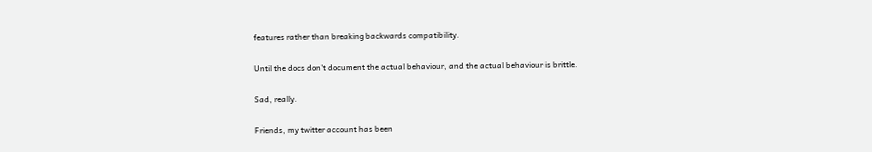features rather than breaking backwards compatibility.

Until the docs don't document the actual behaviour, and the actual behaviour is brittle.

Sad, really.

Friends, my twitter account has been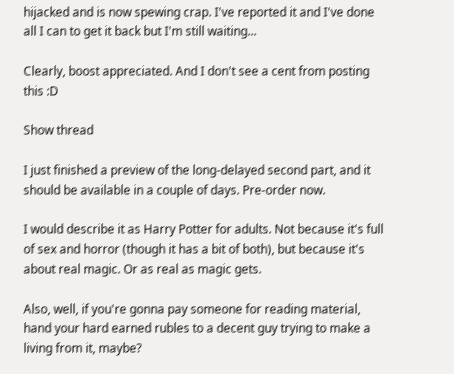hijacked and is now spewing crap. I've reported it and I've done all I can to get it back but I'm still waiting...

Clearly, boost appreciated. And I don't see a cent from posting this :D

Show thread

I just finished a preview of the long-delayed second part, and it should be available in a couple of days. Pre-order now.

I would describe it as Harry Potter for adults. Not because it's full of sex and horror (though it has a bit of both), but because it's about real magic. Or as real as magic gets.

Also, well, if you're gonna pay someone for reading material, hand your hard earned rubles to a decent guy trying to make a living from it, maybe?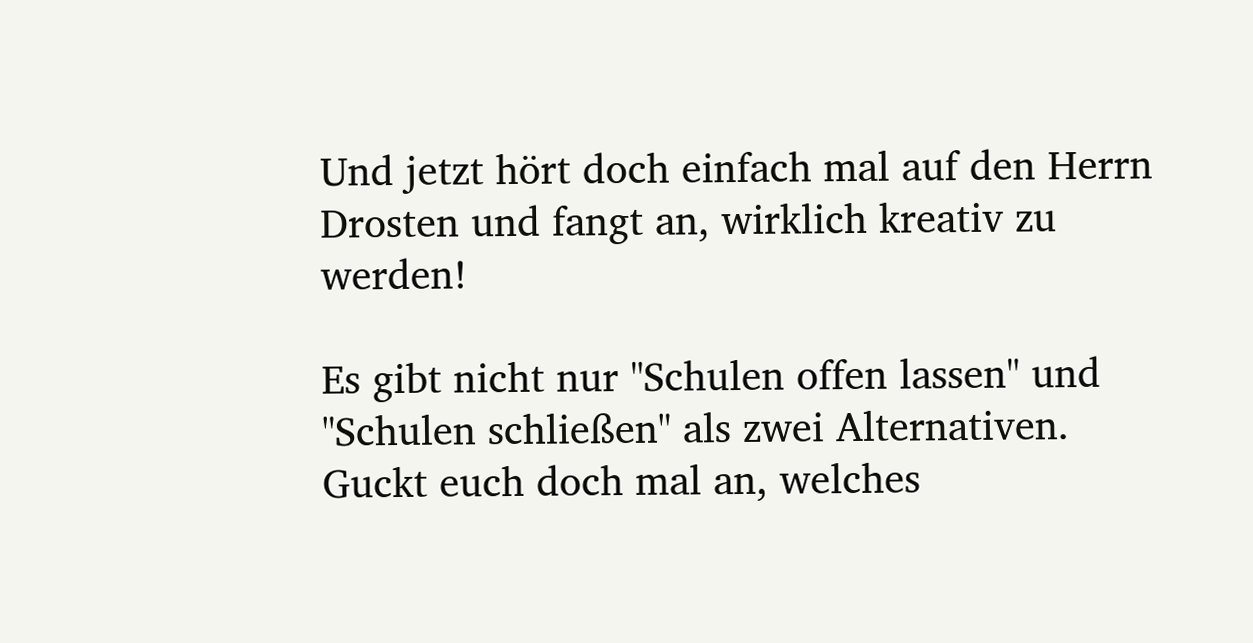Und jetzt hört doch einfach mal auf den Herrn Drosten und fangt an, wirklich kreativ zu werden!

Es gibt nicht nur "Schulen offen lassen" und "Schulen schließen" als zwei Alternativen. Guckt euch doch mal an, welches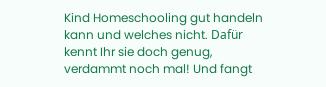Kind Homeschooling gut handeln kann und welches nicht. Dafür kennt Ihr sie doch genug, verdammt noch mal! Und fangt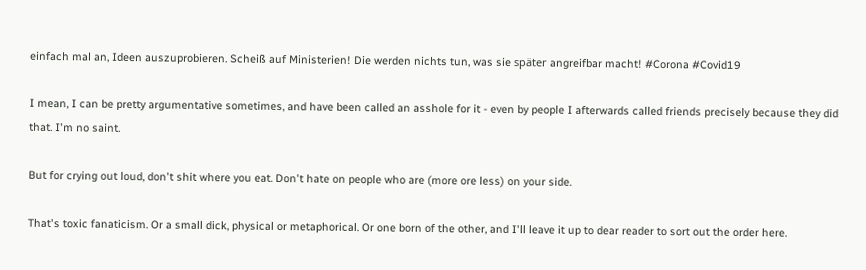einfach mal an, Ideen auszuprobieren. Scheiß auf Ministerien! Die werden nichts tun, was sie später angreifbar macht! #Corona #Covid19

I mean, I can be pretty argumentative sometimes, and have been called an asshole for it - even by people I afterwards called friends precisely because they did that. I'm no saint.

But for crying out loud, don't shit where you eat. Don't hate on people who are (more ore less) on your side.

That's toxic fanaticism. Or a small dick, physical or metaphorical. Or one born of the other, and I'll leave it up to dear reader to sort out the order here.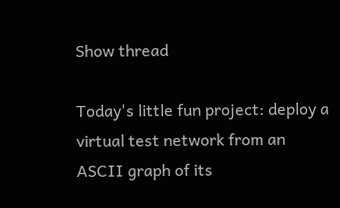Show thread

Today's little fun project: deploy a virtual test network from an ASCII graph of its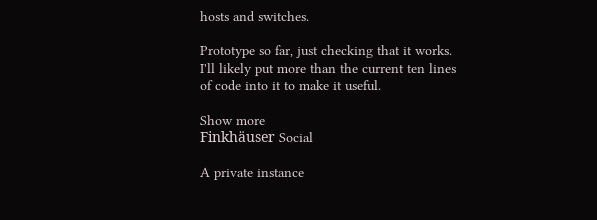hosts and switches.

Prototype so far, just checking that it works. I'll likely put more than the current ten lines of code into it to make it useful.

Show more
Finkhäuser Social

A private instance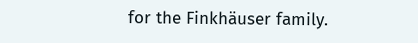for the Finkhäuser family.